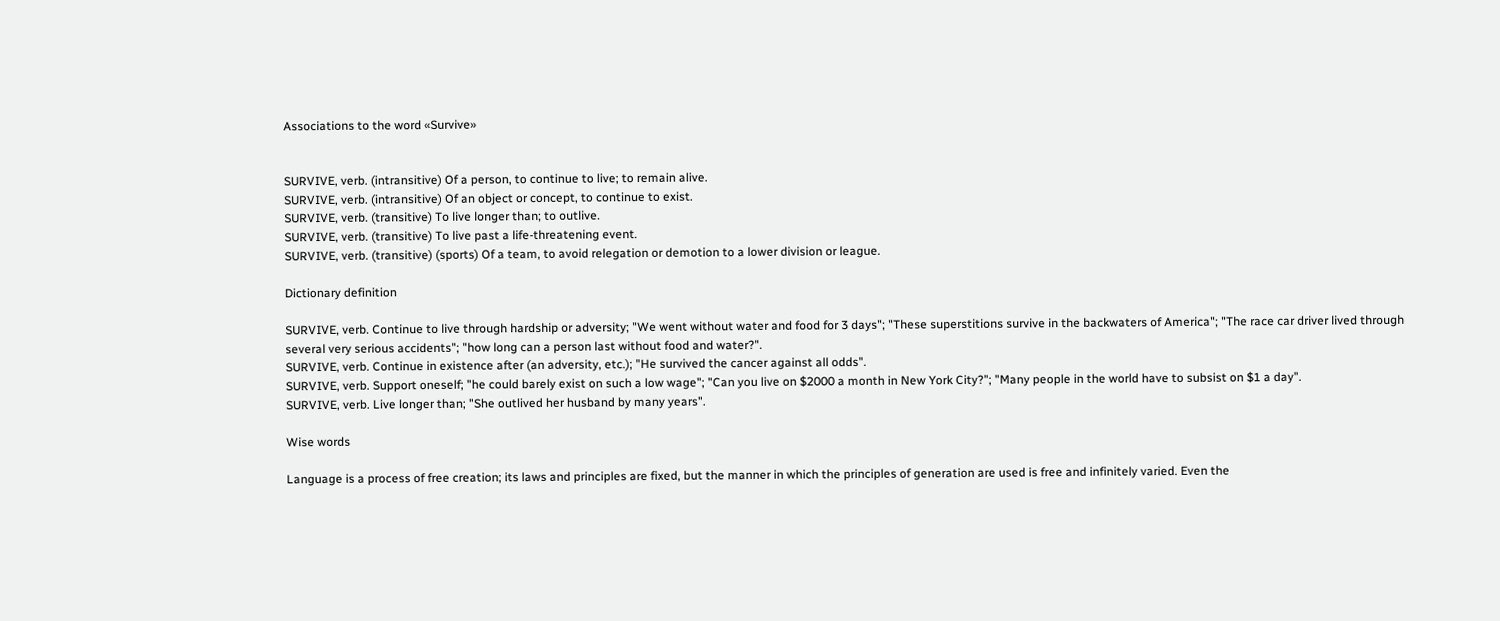Associations to the word «Survive»


SURVIVE, verb. (intransitive) Of a person, to continue to live; to remain alive.
SURVIVE, verb. (intransitive) Of an object or concept, to continue to exist.
SURVIVE, verb. (transitive) To live longer than; to outlive.
SURVIVE, verb. (transitive) To live past a life-threatening event.
SURVIVE, verb. (transitive) (sports) Of a team, to avoid relegation or demotion to a lower division or league.

Dictionary definition

SURVIVE, verb. Continue to live through hardship or adversity; "We went without water and food for 3 days"; "These superstitions survive in the backwaters of America"; "The race car driver lived through several very serious accidents"; "how long can a person last without food and water?".
SURVIVE, verb. Continue in existence after (an adversity, etc.); "He survived the cancer against all odds".
SURVIVE, verb. Support oneself; "he could barely exist on such a low wage"; "Can you live on $2000 a month in New York City?"; "Many people in the world have to subsist on $1 a day".
SURVIVE, verb. Live longer than; "She outlived her husband by many years".

Wise words

Language is a process of free creation; its laws and principles are fixed, but the manner in which the principles of generation are used is free and infinitely varied. Even the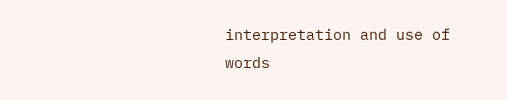interpretation and use of words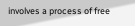involves a process of free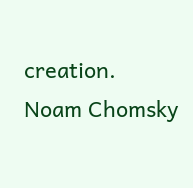creation.
Noam Chomsky